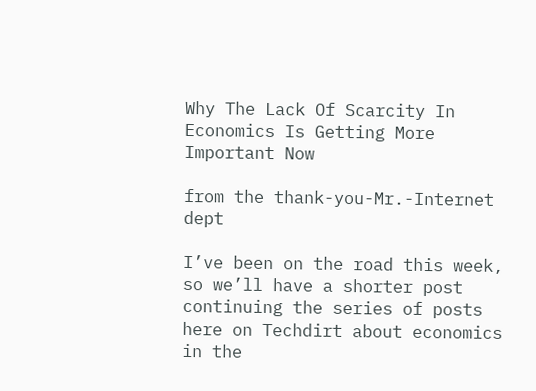Why The Lack Of Scarcity In Economics Is Getting More Important Now

from the thank-you-Mr.-Internet dept

I’ve been on the road this week, so we’ll have a shorter post continuing the series of posts here on Techdirt about economics in the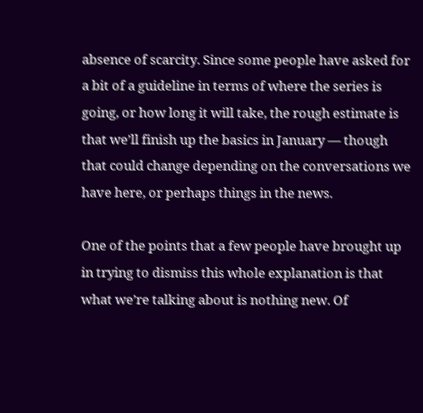absence of scarcity. Since some people have asked for a bit of a guideline in terms of where the series is going, or how long it will take, the rough estimate is that we’ll finish up the basics in January — though that could change depending on the conversations we have here, or perhaps things in the news.

One of the points that a few people have brought up in trying to dismiss this whole explanation is that what we’re talking about is nothing new. Of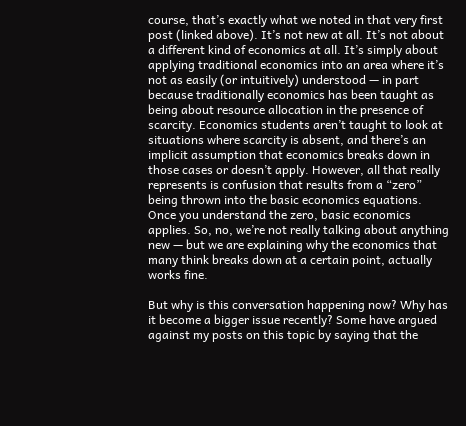course, that’s exactly what we noted in that very first post (linked above). It’s not new at all. It’s not about a different kind of economics at all. It’s simply about applying traditional economics into an area where it’s not as easily (or intuitively) understood — in part because traditionally economics has been taught as being about resource allocation in the presence of scarcity. Economics students aren’t taught to look at situations where scarcity is absent, and there’s an implicit assumption that economics breaks down in those cases or doesn’t apply. However, all that really represents is confusion that results from a “zero” being thrown into the basic economics equations. Once you understand the zero, basic economics applies. So, no, we’re not really talking about anything new — but we are explaining why the economics that many think breaks down at a certain point, actually works fine.

But why is this conversation happening now? Why has it become a bigger issue recently? Some have argued against my posts on this topic by saying that the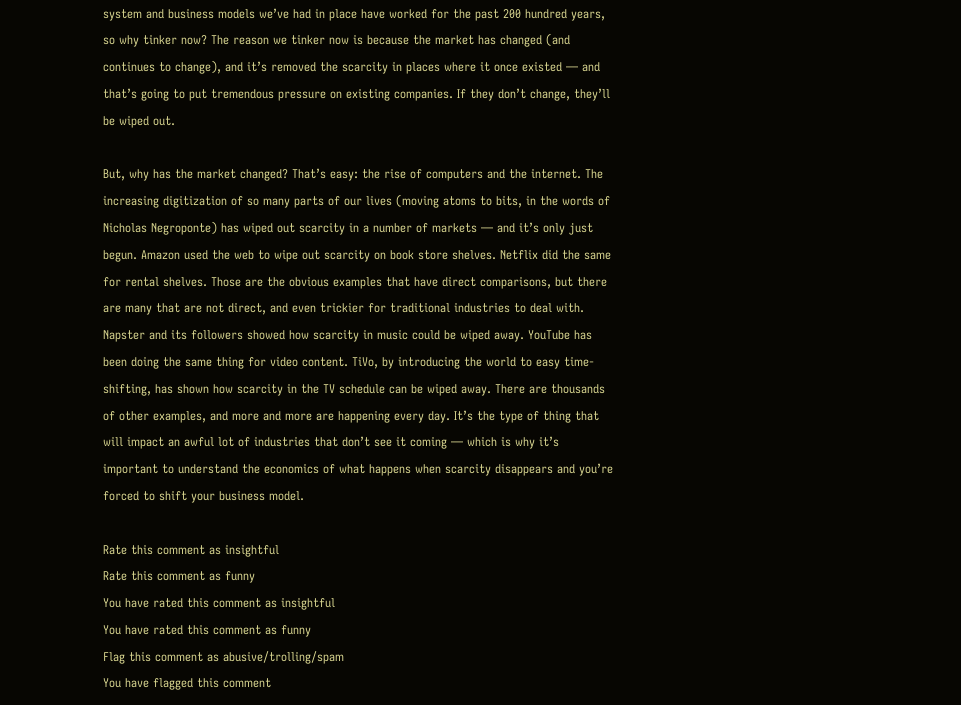system and business models we’ve had in place have worked for the past 200 hundred years, so why tinker now? The reason we tinker now is because the market has changed (and continues to change), and it’s removed the scarcity in places where it once existed — and that’s going to put tremendous pressure on existing companies. If they don’t change, they’ll be wiped out.

But, why has the market changed? That’s easy: the rise of computers and the internet. The increasing digitization of so many parts of our lives (moving atoms to bits, in the words of Nicholas Negroponte) has wiped out scarcity in a number of markets — and it’s only just begun. Amazon used the web to wipe out scarcity on book store shelves. Netflix did the same for rental shelves. Those are the obvious examples that have direct comparisons, but there are many that are not direct, and even trickier for traditional industries to deal with. Napster and its followers showed how scarcity in music could be wiped away. YouTube has been doing the same thing for video content. TiVo, by introducing the world to easy time-shifting, has shown how scarcity in the TV schedule can be wiped away. There are thousands of other examples, and more and more are happening every day. It’s the type of thing that will impact an awful lot of industries that don’t see it coming — which is why it’s important to understand the economics of what happens when scarcity disappears and you’re forced to shift your business model.

Rate this comment as insightful
Rate this comment as funny
You have rated this comment as insightful
You have rated this comment as funny
Flag this comment as abusive/trolling/spam
You have flagged this comment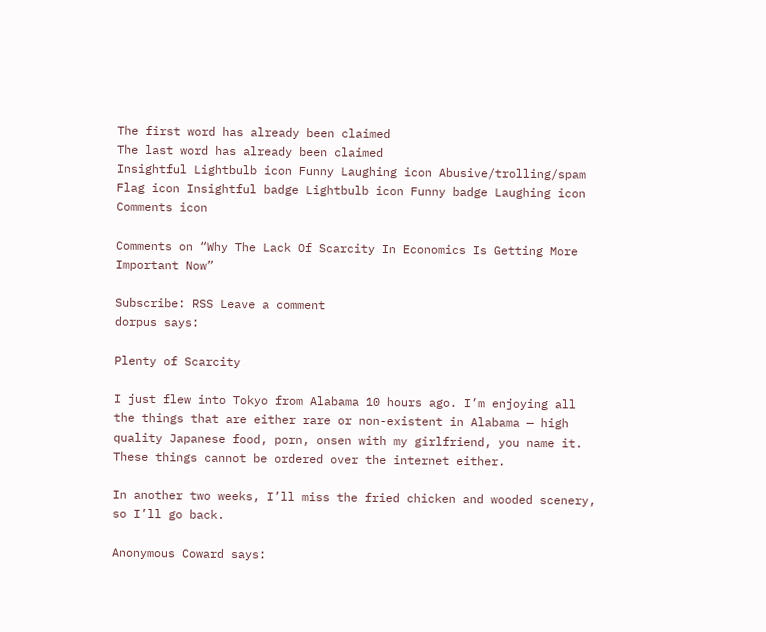The first word has already been claimed
The last word has already been claimed
Insightful Lightbulb icon Funny Laughing icon Abusive/trolling/spam Flag icon Insightful badge Lightbulb icon Funny badge Laughing icon Comments icon

Comments on “Why The Lack Of Scarcity In Economics Is Getting More Important Now”

Subscribe: RSS Leave a comment
dorpus says:

Plenty of Scarcity

I just flew into Tokyo from Alabama 10 hours ago. I’m enjoying all the things that are either rare or non-existent in Alabama — high quality Japanese food, porn, onsen with my girlfriend, you name it. These things cannot be ordered over the internet either.

In another two weeks, I’ll miss the fried chicken and wooded scenery, so I’ll go back.

Anonymous Coward says: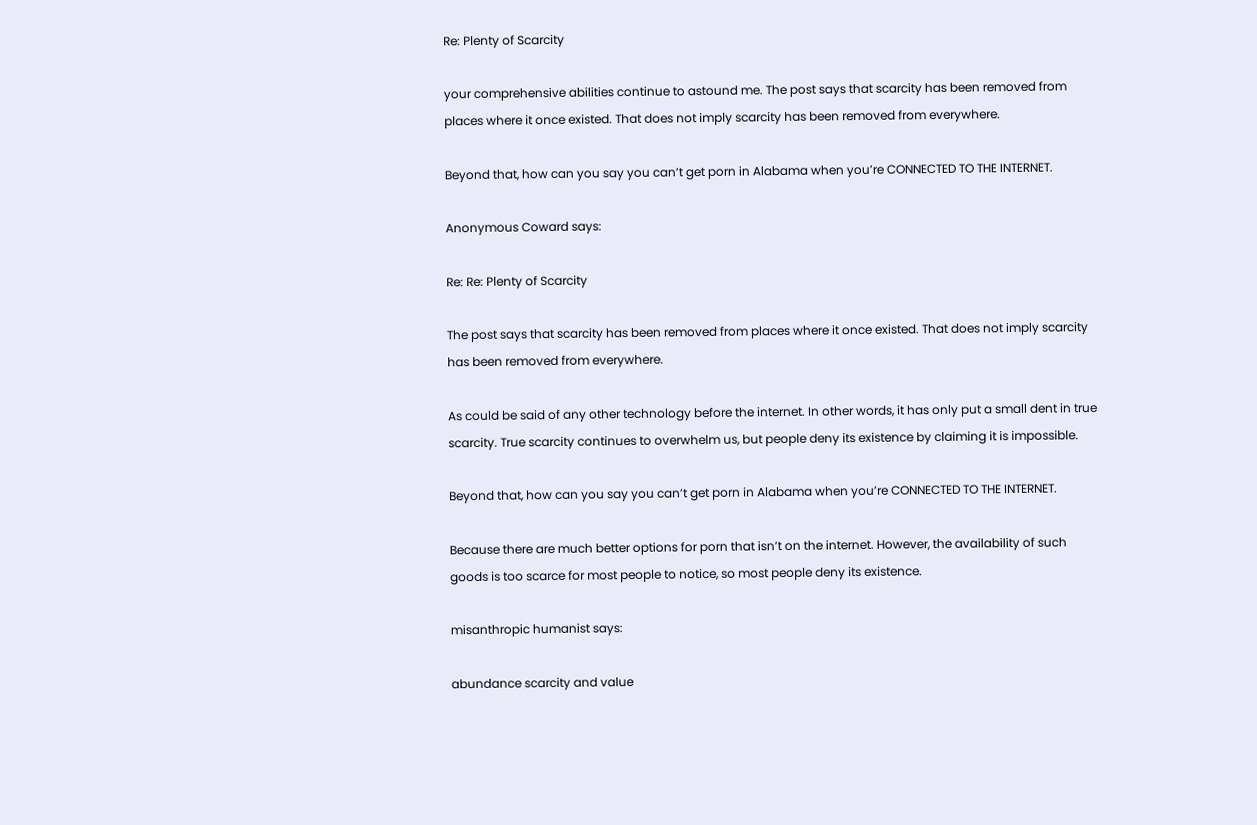Re: Plenty of Scarcity

your comprehensive abilities continue to astound me. The post says that scarcity has been removed from places where it once existed. That does not imply scarcity has been removed from everywhere.

Beyond that, how can you say you can’t get porn in Alabama when you’re CONNECTED TO THE INTERNET.

Anonymous Coward says:

Re: Re: Plenty of Scarcity

The post says that scarcity has been removed from places where it once existed. That does not imply scarcity has been removed from everywhere.

As could be said of any other technology before the internet. In other words, it has only put a small dent in true scarcity. True scarcity continues to overwhelm us, but people deny its existence by claiming it is impossible.

Beyond that, how can you say you can’t get porn in Alabama when you’re CONNECTED TO THE INTERNET.

Because there are much better options for porn that isn’t on the internet. However, the availability of such goods is too scarce for most people to notice, so most people deny its existence.

misanthropic humanist says:

abundance scarcity and value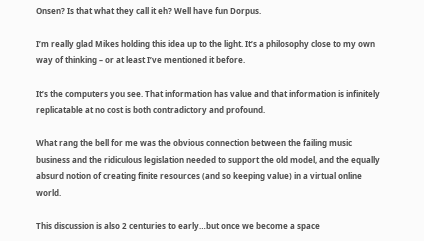Onsen? Is that what they call it eh? Well have fun Dorpus.

I’m really glad Mikes holding this idea up to the light. It’s a philosophy close to my own way of thinking – or at least I’ve mentioned it before.

It’s the computers you see. That information has value and that information is infinitely replicatable at no cost is both contradictory and profound.

What rang the bell for me was the obvious connection between the failing music business and the ridiculous legislation needed to support the old model, and the equally absurd notion of creating finite resources (and so keeping value) in a virtual online world.

This discussion is also 2 centuries to early…but once we become a space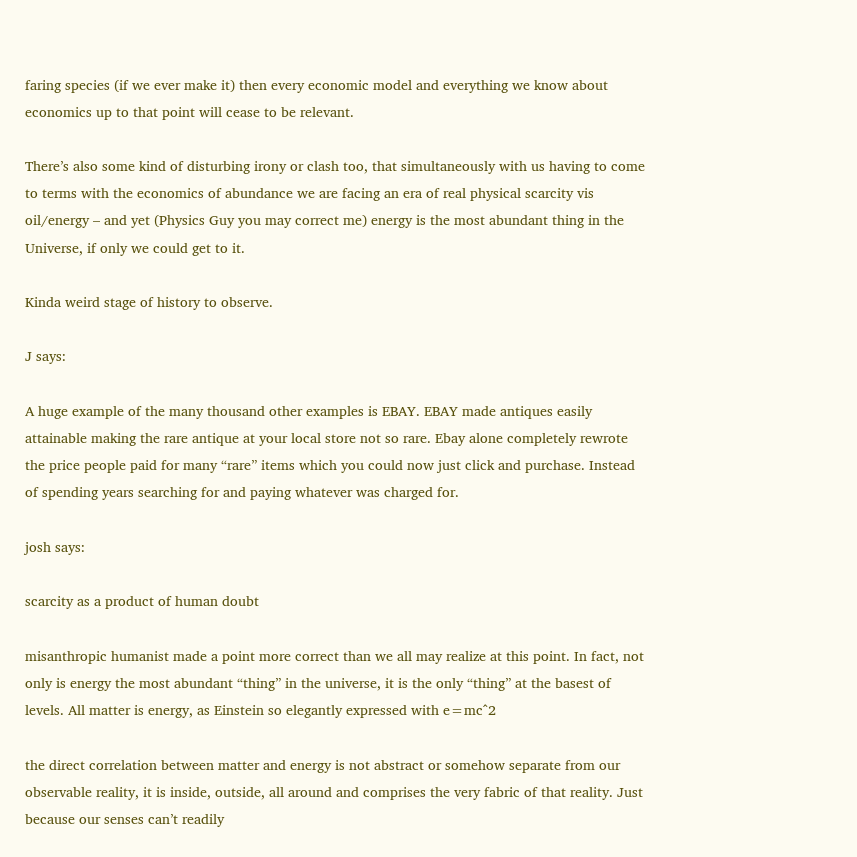faring species (if we ever make it) then every economic model and everything we know about economics up to that point will cease to be relevant.

There’s also some kind of disturbing irony or clash too, that simultaneously with us having to come to terms with the economics of abundance we are facing an era of real physical scarcity vis oil/energy – and yet (Physics Guy you may correct me) energy is the most abundant thing in the Universe, if only we could get to it.

Kinda weird stage of history to observe.

J says:

A huge example of the many thousand other examples is EBAY. EBAY made antiques easily attainable making the rare antique at your local store not so rare. Ebay alone completely rewrote the price people paid for many “rare” items which you could now just click and purchase. Instead of spending years searching for and paying whatever was charged for.

josh says:

scarcity as a product of human doubt

misanthropic humanist made a point more correct than we all may realize at this point. In fact, not only is energy the most abundant “thing” in the universe, it is the only “thing” at the basest of levels. All matter is energy, as Einstein so elegantly expressed with e=mc^2

the direct correlation between matter and energy is not abstract or somehow separate from our observable reality, it is inside, outside, all around and comprises the very fabric of that reality. Just because our senses can’t readily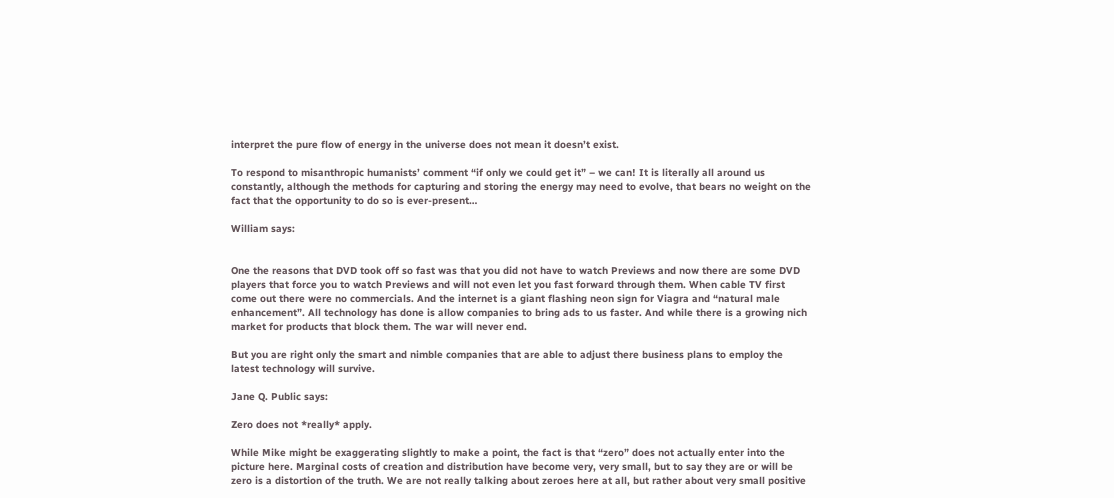interpret the pure flow of energy in the universe does not mean it doesn’t exist.

To respond to misanthropic humanists’ comment “if only we could get it” – we can! It is literally all around us constantly, although the methods for capturing and storing the energy may need to evolve, that bears no weight on the fact that the opportunity to do so is ever-present…

William says:


One the reasons that DVD took off so fast was that you did not have to watch Previews and now there are some DVD players that force you to watch Previews and will not even let you fast forward through them. When cable TV first come out there were no commercials. And the internet is a giant flashing neon sign for Viagra and “natural male enhancement”. All technology has done is allow companies to bring ads to us faster. And while there is a growing nich market for products that block them. The war will never end.

But you are right only the smart and nimble companies that are able to adjust there business plans to employ the latest technology will survive.

Jane Q. Public says:

Zero does not *really* apply.

While Mike might be exaggerating slightly to make a point, the fact is that “zero” does not actually enter into the picture here. Marginal costs of creation and distribution have become very, very small, but to say they are or will be zero is a distortion of the truth. We are not really talking about zeroes here at all, but rather about very small positive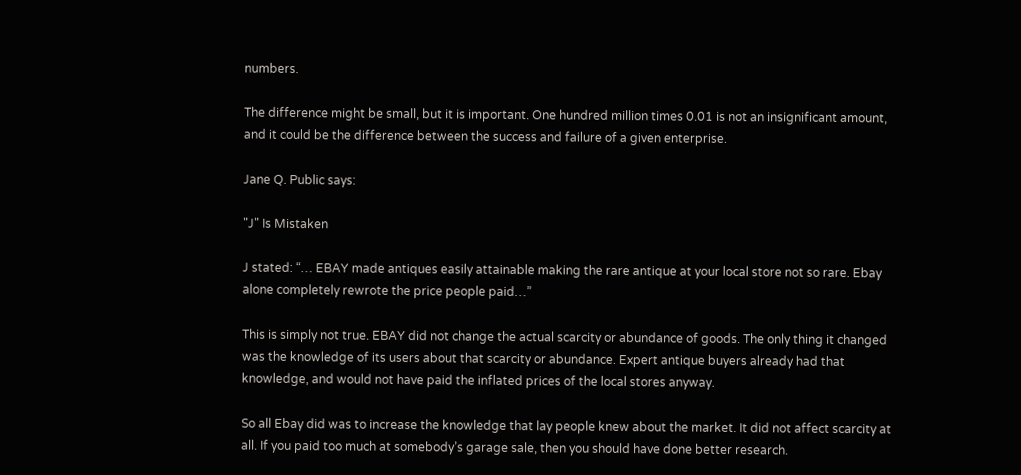numbers.

The difference might be small, but it is important. One hundred million times 0.01 is not an insignificant amount, and it could be the difference between the success and failure of a given enterprise.

Jane Q. Public says:

"J" Is Mistaken

J stated: “… EBAY made antiques easily attainable making the rare antique at your local store not so rare. Ebay alone completely rewrote the price people paid…”

This is simply not true. EBAY did not change the actual scarcity or abundance of goods. The only thing it changed was the knowledge of its users about that scarcity or abundance. Expert antique buyers already had that knowledge, and would not have paid the inflated prices of the local stores anyway.

So all Ebay did was to increase the knowledge that lay people knew about the market. It did not affect scarcity at all. If you paid too much at somebody’s garage sale, then you should have done better research.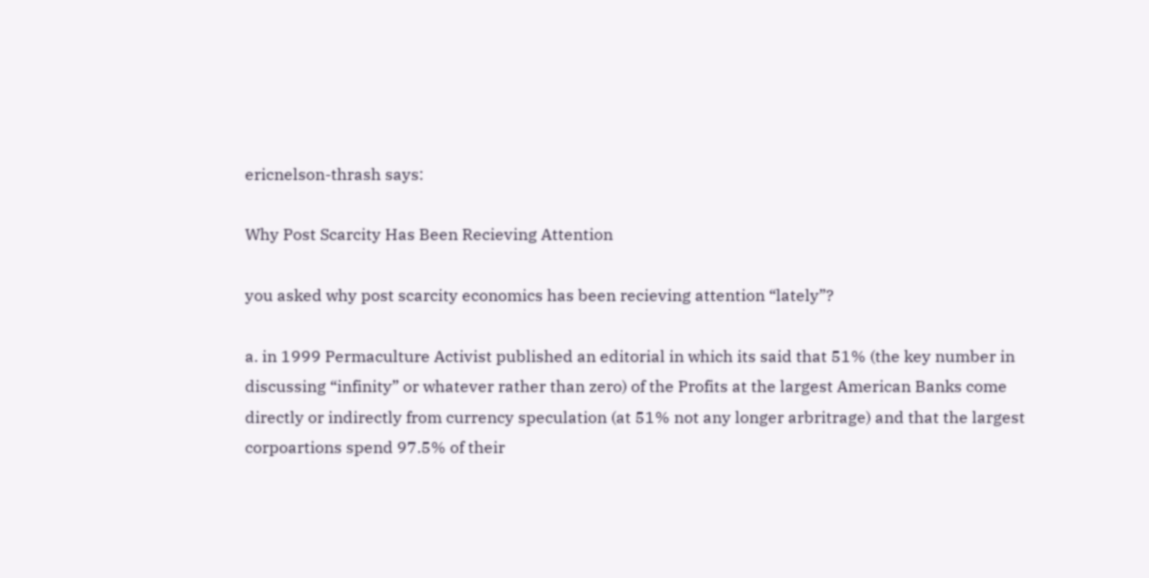ericnelson-thrash says:

Why Post Scarcity Has Been Recieving Attention

you asked why post scarcity economics has been recieving attention “lately”?

a. in 1999 Permaculture Activist published an editorial in which its said that 51% (the key number in discussing “infinity” or whatever rather than zero) of the Profits at the largest American Banks come directly or indirectly from currency speculation (at 51% not any longer arbritrage) and that the largest corpoartions spend 97.5% of their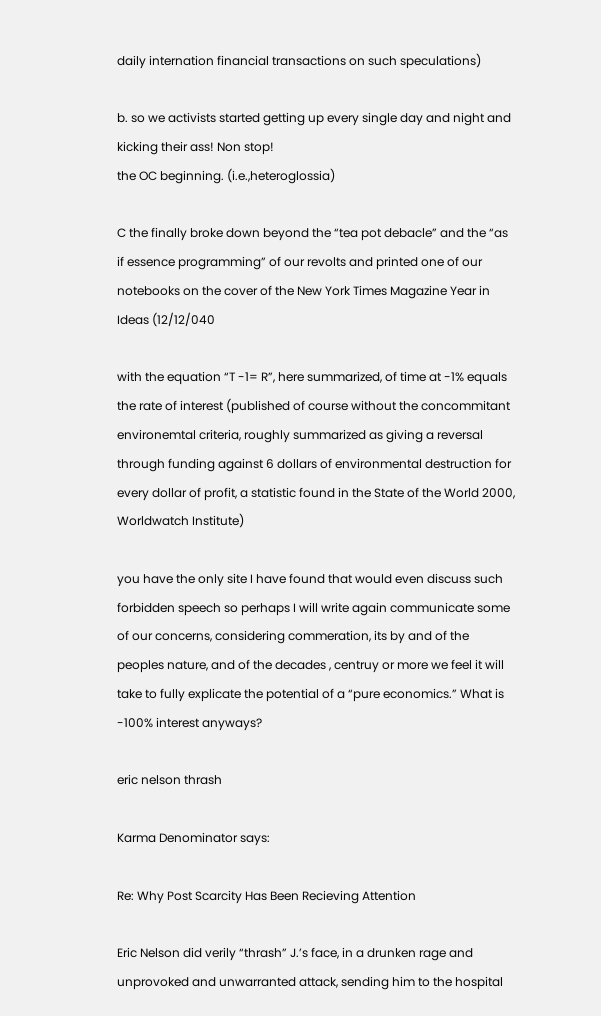daily internation financial transactions on such speculations)

b. so we activists started getting up every single day and night and kicking their ass! Non stop!
the OC beginning. (i.e.,heteroglossia)

C the finally broke down beyond the “tea pot debacle” and the “as if essence programming” of our revolts and printed one of our notebooks on the cover of the New York Times Magazine Year in Ideas (12/12/040

with the equation “T -1= R”, here summarized, of time at -1% equals the rate of interest (published of course without the concommitant environemtal criteria, roughly summarized as giving a reversal through funding against 6 dollars of environmental destruction for every dollar of profit, a statistic found in the State of the World 2000, Worldwatch Institute)

you have the only site I have found that would even discuss such forbidden speech so perhaps I will write again communicate some of our concerns, considering commeration, its by and of the peoples nature, and of the decades , centruy or more we feel it will take to fully explicate the potential of a “pure economics.” What is -100% interest anyways?

eric nelson thrash

Karma Denominator says:

Re: Why Post Scarcity Has Been Recieving Attention

Eric Nelson did verily “thrash” J.’s face, in a drunken rage and unprovoked and unwarranted attack, sending him to the hospital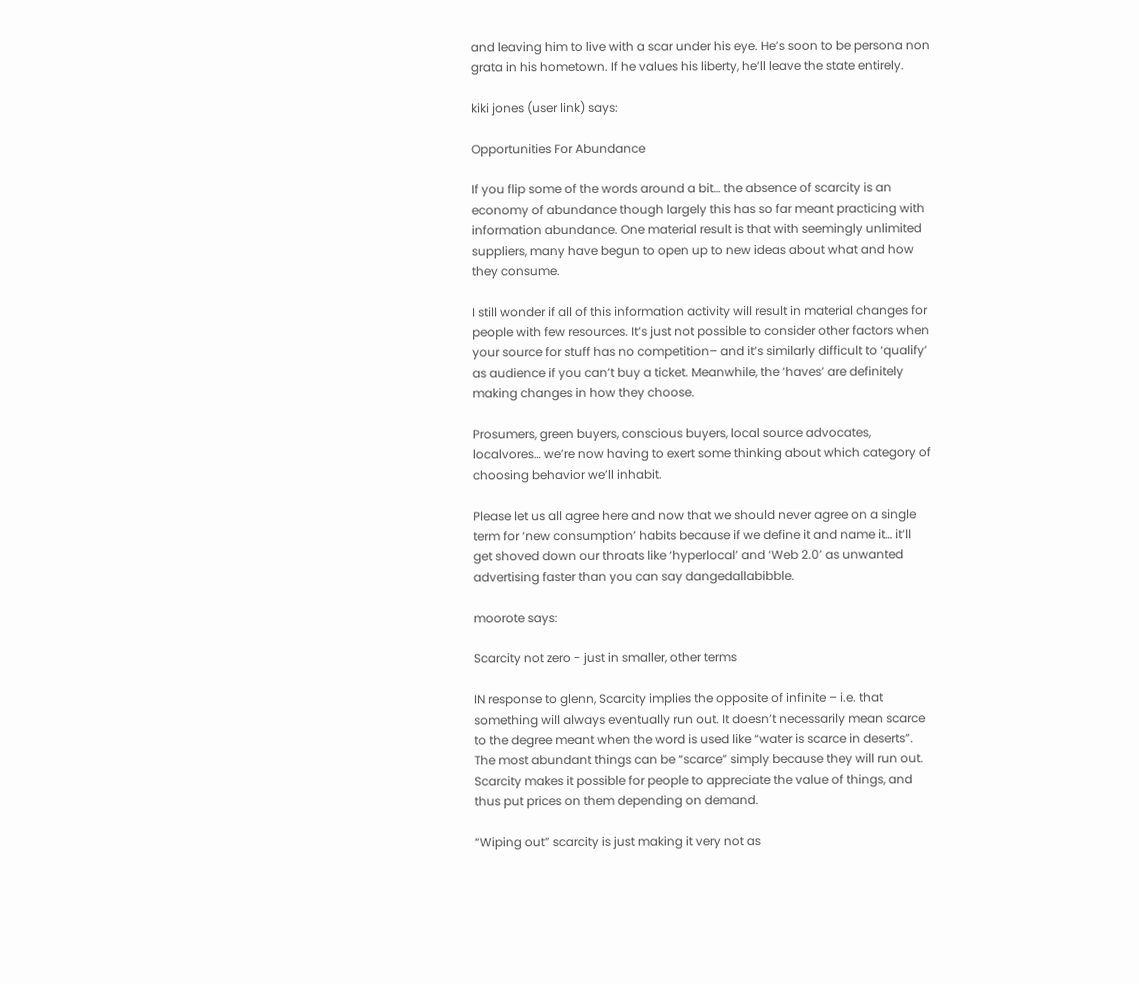and leaving him to live with a scar under his eye. He’s soon to be persona non grata in his hometown. If he values his liberty, he’ll leave the state entirely.

kiki jones (user link) says:

Opportunities For Abundance

If you flip some of the words around a bit… the absence of scarcity is an economy of abundance though largely this has so far meant practicing with information abundance. One material result is that with seemingly unlimited suppliers, many have begun to open up to new ideas about what and how they consume.

I still wonder if all of this information activity will result in material changes for people with few resources. It’s just not possible to consider other factors when your source for stuff has no competition– and it’s similarly difficult to ‘qualify’ as audience if you can’t buy a ticket. Meanwhile, the ‘haves’ are definitely making changes in how they choose.

Prosumers, green buyers, conscious buyers, local source advocates, localvores… we’re now having to exert some thinking about which category of choosing behavior we’ll inhabit.

Please let us all agree here and now that we should never agree on a single term for ‘new consumption’ habits because if we define it and name it… it’ll get shoved down our throats like ‘hyperlocal’ and ‘Web 2.0’ as unwanted advertising faster than you can say dangedallabibble.

moorote says:

Scarcity not zero - just in smaller, other terms

IN response to glenn, Scarcity implies the opposite of infinite – i.e. that something will always eventually run out. It doesn’t necessarily mean scarce to the degree meant when the word is used like “water is scarce in deserts”. The most abundant things can be “scarce” simply because they will run out. Scarcity makes it possible for people to appreciate the value of things, and thus put prices on them depending on demand.

“Wiping out” scarcity is just making it very not as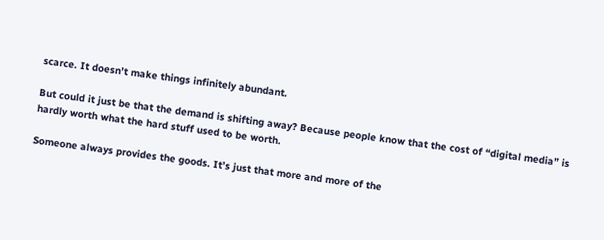scarce. It doesn’t make things infinitely abundant.

But could it just be that the demand is shifting away? Because people know that the cost of “digital media” is hardly worth what the hard stuff used to be worth.

Someone always provides the goods. It’s just that more and more of the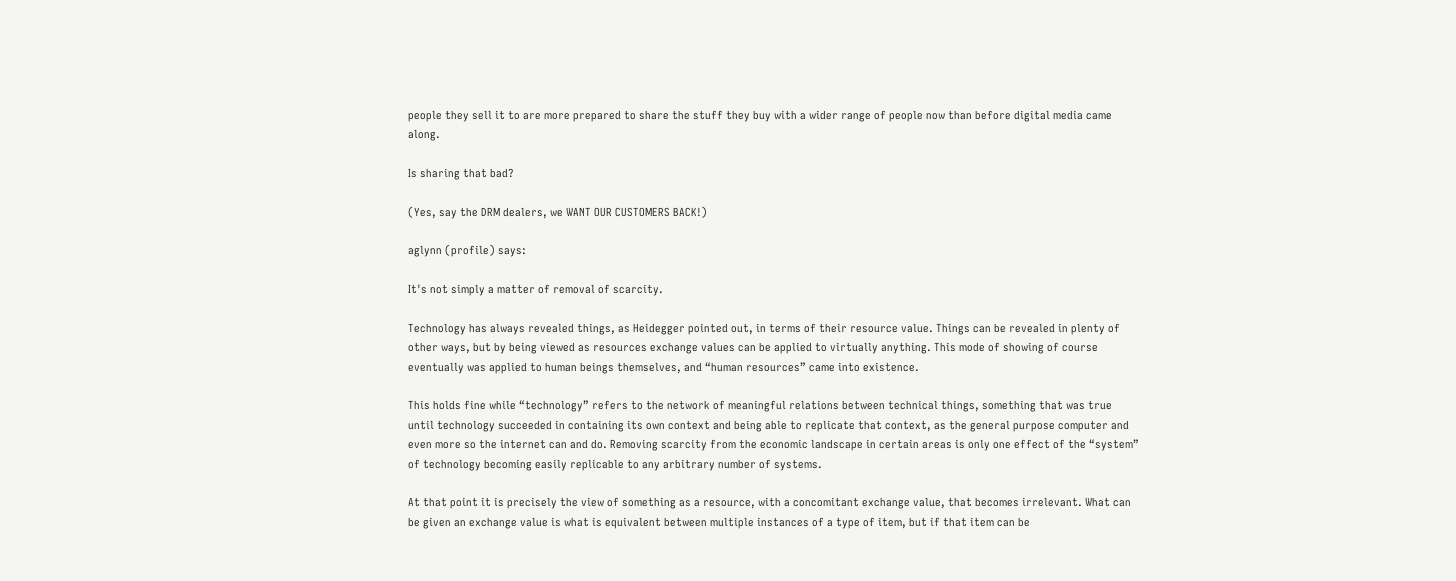people they sell it to are more prepared to share the stuff they buy with a wider range of people now than before digital media came along.

Is sharing that bad?

(Yes, say the DRM dealers, we WANT OUR CUSTOMERS BACK!)

aglynn (profile) says:

It's not simply a matter of removal of scarcity.

Technology has always revealed things, as Heidegger pointed out, in terms of their resource value. Things can be revealed in plenty of other ways, but by being viewed as resources exchange values can be applied to virtually anything. This mode of showing of course eventually was applied to human beings themselves, and “human resources” came into existence.

This holds fine while “technology” refers to the network of meaningful relations between technical things, something that was true until technology succeeded in containing its own context and being able to replicate that context, as the general purpose computer and even more so the internet can and do. Removing scarcity from the economic landscape in certain areas is only one effect of the “system” of technology becoming easily replicable to any arbitrary number of systems.

At that point it is precisely the view of something as a resource, with a concomitant exchange value, that becomes irrelevant. What can be given an exchange value is what is equivalent between multiple instances of a type of item, but if that item can be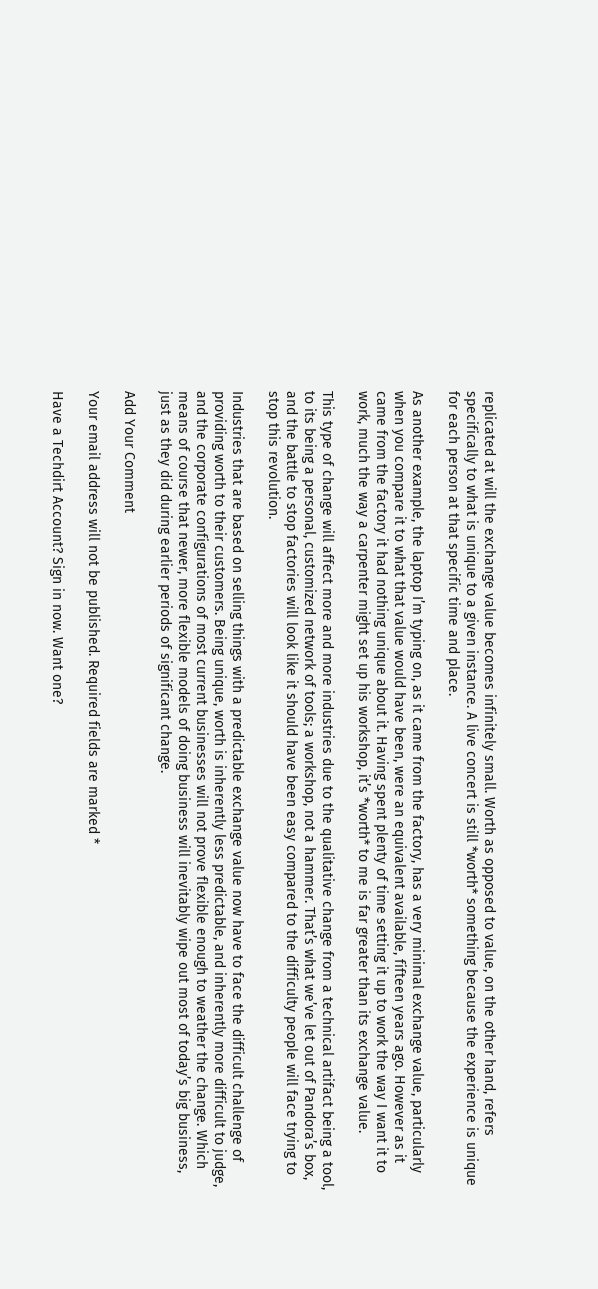replicated at will the exchange value becomes infinitely small. Worth as opposed to value, on the other hand, refers specifically to what is unique to a given instance. A live concert is still *worth* something because the experience is unique for each person at that specific time and place.

As another example, the laptop I’m typing on, as it came from the factory, has a very minimal exchange value, particularly when you compare it to what that value would have been, were an equivalent available, fifteen years ago. However as it came from the factory it had nothing unique about it. Having spent plenty of time setting it up to work the way I want it to work, much the way a carpenter might set up his workshop, it’s *worth* to me is far greater than its exchange value.

This type of change will affect more and more industries due to the qualitative change from a technical artifact being a tool, to its being a personal, customized network of tools; a workshop, not a hammer. That’s what we’ve let out of Pandora’s box, and the battle to stop factories will look like it should have been easy compared to the difficulty people will face trying to stop this revolution.

Industries that are based on selling things with a predictable exchange value now have to face the difficult challenge of providing worth to their customers. Being unique, worth is inherently less predictable, and inherently more difficult to judge, and the corporate configurations of most current businesses will not prove flexible enough to weather the change. Which means of course that newer, more flexible models of doing business will inevitably wipe out most of today’s big business, just as they did during earlier periods of significant change.

Add Your Comment

Your email address will not be published. Required fields are marked *

Have a Techdirt Account? Sign in now. Want one?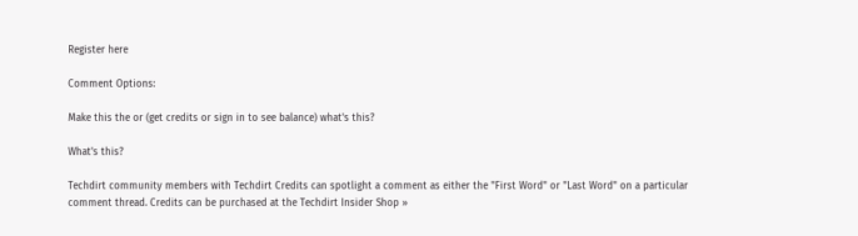Register here

Comment Options:

Make this the or (get credits or sign in to see balance) what's this?

What's this?

Techdirt community members with Techdirt Credits can spotlight a comment as either the "First Word" or "Last Word" on a particular comment thread. Credits can be purchased at the Techdirt Insider Shop »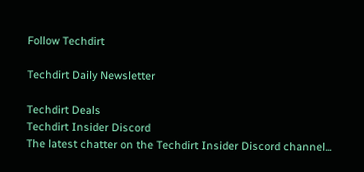Follow Techdirt

Techdirt Daily Newsletter

Techdirt Deals
Techdirt Insider Discord
The latest chatter on the Techdirt Insider Discord channel...